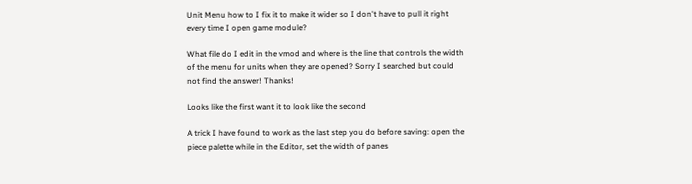Unit Menu how to I fix it to make it wider so I don't have to pull it right every time I open game module?

What file do I edit in the vmod and where is the line that controls the width of the menu for units when they are opened? Sorry I searched but could not find the answer! Thanks!

Looks like the first want it to look like the second

A trick I have found to work as the last step you do before saving: open the piece palette while in the Editor, set the width of panes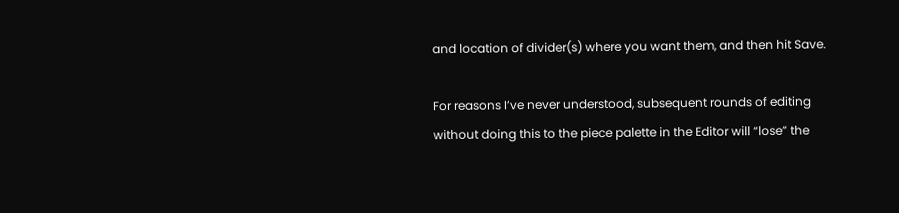and location of divider(s) where you want them, and then hit Save.

For reasons I’ve never understood, subsequent rounds of editing without doing this to the piece palette in the Editor will “lose” the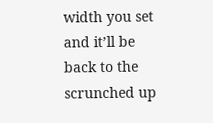width you set and it’ll be back to the scrunched up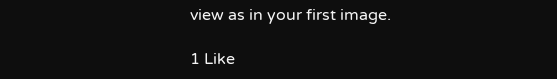view as in your first image.

1 Like